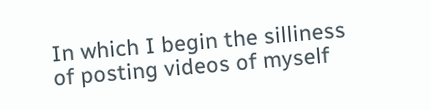In which I begin the silliness of posting videos of myself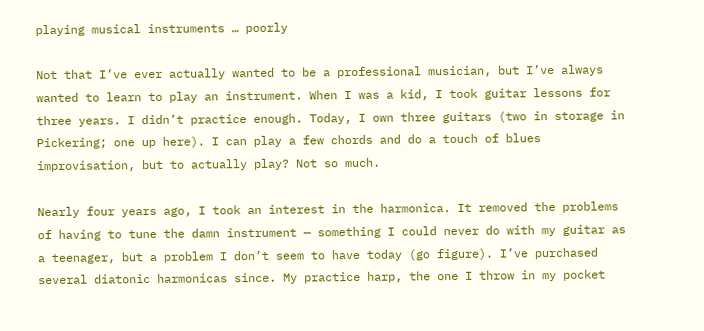playing musical instruments … poorly

Not that I’ve ever actually wanted to be a professional musician, but I’ve always wanted to learn to play an instrument. When I was a kid, I took guitar lessons for three years. I didn’t practice enough. Today, I own three guitars (two in storage in Pickering; one up here). I can play a few chords and do a touch of blues improvisation, but to actually play? Not so much.

Nearly four years ago, I took an interest in the harmonica. It removed the problems of having to tune the damn instrument — something I could never do with my guitar as a teenager, but a problem I don’t seem to have today (go figure). I’ve purchased several diatonic harmonicas since. My practice harp, the one I throw in my pocket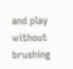and play without brushing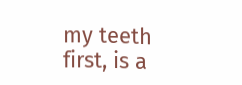my teeth first, is a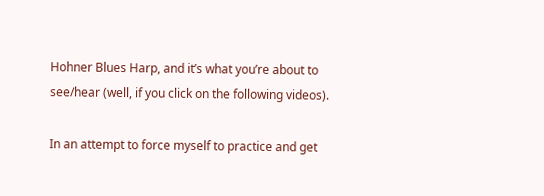Hohner Blues Harp, and it’s what you’re about to see/hear (well, if you click on the following videos).

In an attempt to force myself to practice and get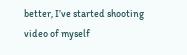better, I’ve started shooting video of myself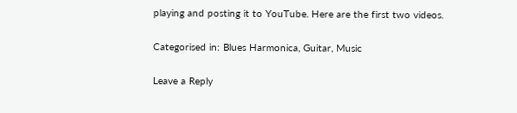playing and posting it to YouTube. Here are the first two videos.

Categorised in: Blues Harmonica, Guitar, Music

Leave a Reply